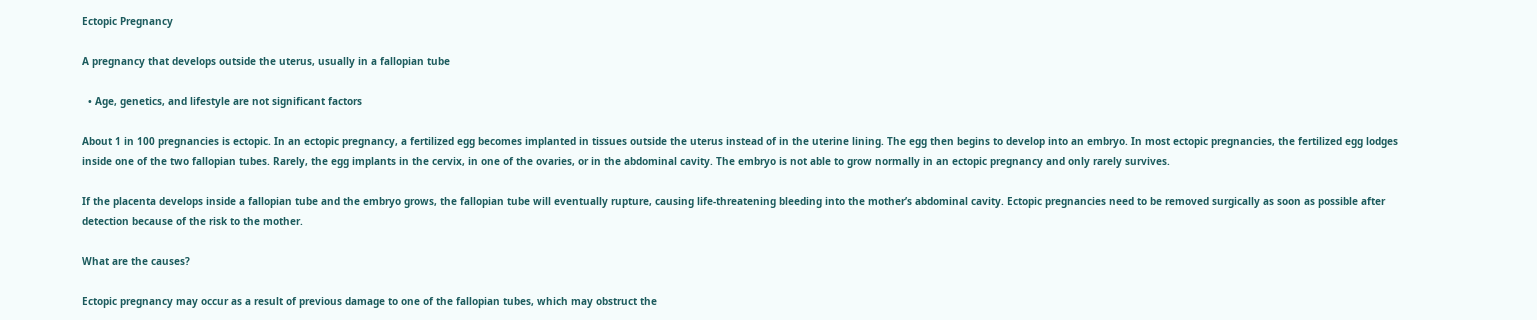Ectopic Pregnancy

A pregnancy that develops outside the uterus, usually in a fallopian tube

  • Age, genetics, and lifestyle are not significant factors

About 1 in 100 pregnancies is ectopic. In an ectopic pregnancy, a fertilized egg becomes implanted in tissues outside the uterus instead of in the uterine lining. The egg then begins to develop into an embryo. In most ectopic pregnancies, the fertilized egg lodges inside one of the two fallopian tubes. Rarely, the egg implants in the cervix, in one of the ovaries, or in the abdominal cavity. The embryo is not able to grow normally in an ectopic pregnancy and only rarely survives.

If the placenta develops inside a fallopian tube and the embryo grows, the fallopian tube will eventually rupture, causing life-threatening bleeding into the mother’s abdominal cavity. Ectopic pregnancies need to be removed surgically as soon as possible after detection because of the risk to the mother.

What are the causes?

Ectopic pregnancy may occur as a result of previous damage to one of the fallopian tubes, which may obstruct the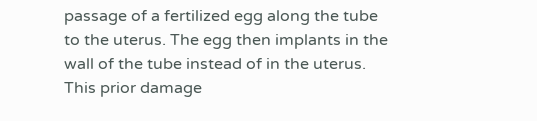passage of a fertilized egg along the tube to the uterus. The egg then implants in the wall of the tube instead of in the uterus. This prior damage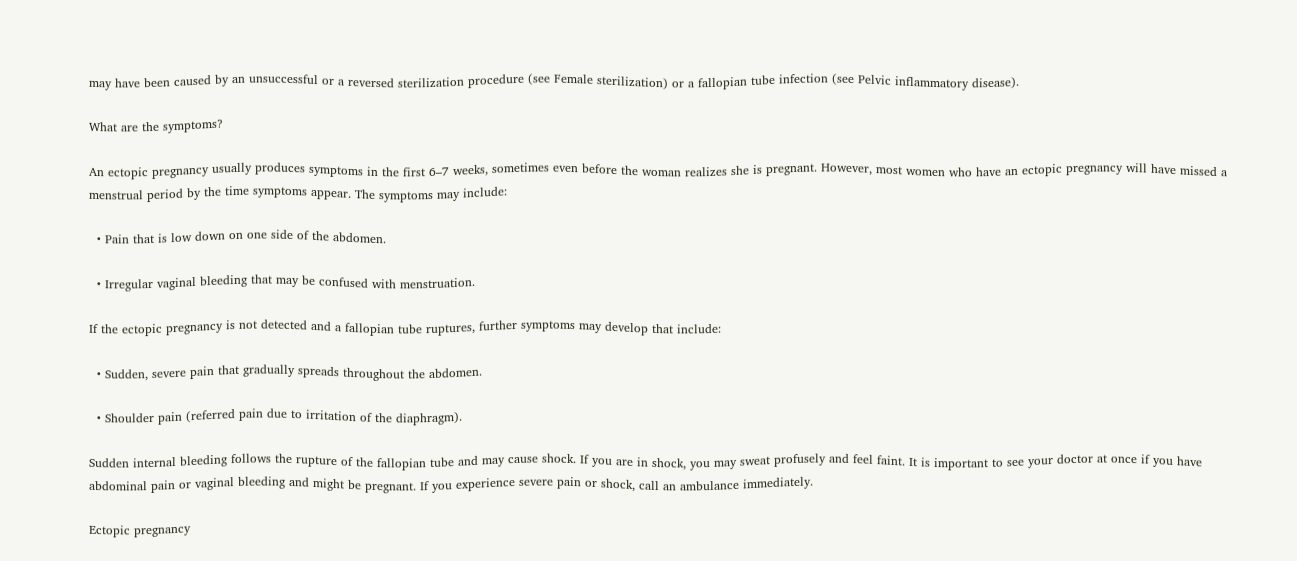may have been caused by an unsuccessful or a reversed sterilization procedure (see Female sterilization) or a fallopian tube infection (see Pelvic inflammatory disease).

What are the symptoms?

An ectopic pregnancy usually produces symptoms in the first 6–7 weeks, sometimes even before the woman realizes she is pregnant. However, most women who have an ectopic pregnancy will have missed a menstrual period by the time symptoms appear. The symptoms may include:

  • Pain that is low down on one side of the abdomen.

  • Irregular vaginal bleeding that may be confused with menstruation.

If the ectopic pregnancy is not detected and a fallopian tube ruptures, further symptoms may develop that include:

  • Sudden, severe pain that gradually spreads throughout the abdomen.

  • Shoulder pain (referred pain due to irritation of the diaphragm).

Sudden internal bleeding follows the rupture of the fallopian tube and may cause shock. If you are in shock, you may sweat profusely and feel faint. It is important to see your doctor at once if you have abdominal pain or vaginal bleeding and might be pregnant. If you experience severe pain or shock, call an ambulance immediately.

Ectopic pregnancy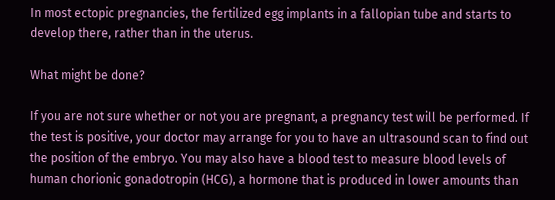In most ectopic pregnancies, the fertilized egg implants in a fallopian tube and starts to develop there, rather than in the uterus.

What might be done?

If you are not sure whether or not you are pregnant, a pregnancy test will be performed. If the test is positive, your doctor may arrange for you to have an ultrasound scan to find out the position of the embryo. You may also have a blood test to measure blood levels of human chorionic gonadotropin (HCG), a hormone that is produced in lower amounts than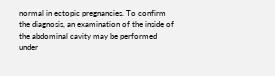normal in ectopic pregnancies. To confirm the diagnosis, an examination of the inside of the abdominal cavity may be performed under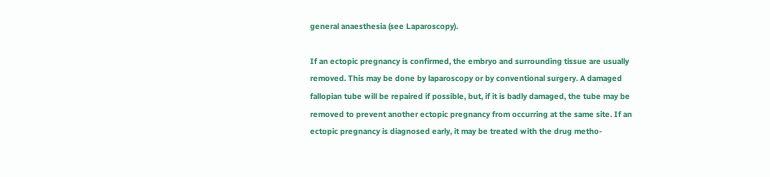general anaesthesia (see Laparoscopy).

If an ectopic pregnancy is confirmed, the embryo and surrounding tissue are usually removed. This may be done by laparoscopy or by conventional surgery. A damaged fallopian tube will be repaired if possible, but, if it is badly damaged, the tube may be removed to prevent another ectopic pregnancy from occurring at the same site. If an ectopic pregnancy is diagnosed early, it may be treated with the drug metho-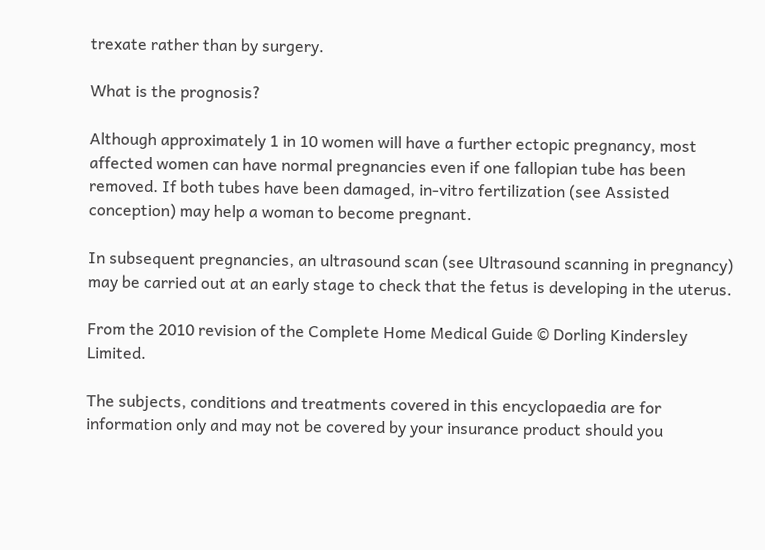trexate rather than by surgery.

What is the prognosis?

Although approximately 1 in 10 women will have a further ectopic pregnancy, most affected women can have normal pregnancies even if one fallopian tube has been removed. If both tubes have been damaged, in-vitro fertilization (see Assisted conception) may help a woman to become pregnant.

In subsequent pregnancies, an ultrasound scan (see Ultrasound scanning in pregnancy) may be carried out at an early stage to check that the fetus is developing in the uterus.

From the 2010 revision of the Complete Home Medical Guide © Dorling Kindersley Limited.

The subjects, conditions and treatments covered in this encyclopaedia are for information only and may not be covered by your insurance product should you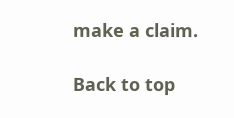make a claim.

Back to top